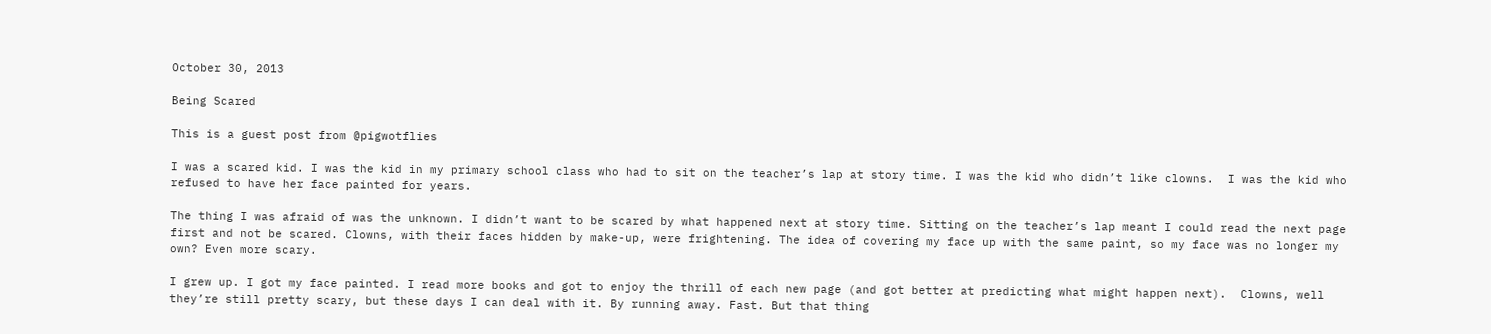October 30, 2013

Being Scared

This is a guest post from @pigwotflies

I was a scared kid. I was the kid in my primary school class who had to sit on the teacher’s lap at story time. I was the kid who didn’t like clowns.  I was the kid who refused to have her face painted for years.

The thing I was afraid of was the unknown. I didn’t want to be scared by what happened next at story time. Sitting on the teacher’s lap meant I could read the next page first and not be scared. Clowns, with their faces hidden by make-up, were frightening. The idea of covering my face up with the same paint, so my face was no longer my own? Even more scary.

I grew up. I got my face painted. I read more books and got to enjoy the thrill of each new page (and got better at predicting what might happen next).  Clowns, well they’re still pretty scary, but these days I can deal with it. By running away. Fast. But that thing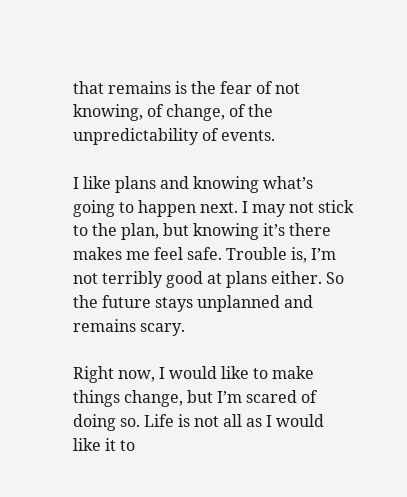that remains is the fear of not knowing, of change, of the unpredictability of events.

I like plans and knowing what’s going to happen next. I may not stick to the plan, but knowing it’s there makes me feel safe. Trouble is, I’m not terribly good at plans either. So the future stays unplanned and remains scary.

Right now, I would like to make things change, but I’m scared of doing so. Life is not all as I would like it to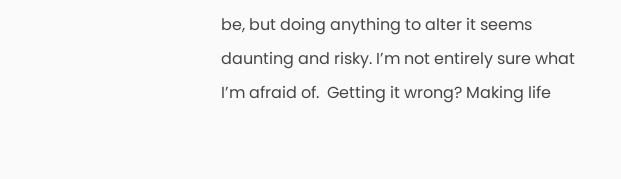be, but doing anything to alter it seems daunting and risky. I’m not entirely sure what I’m afraid of.  Getting it wrong? Making life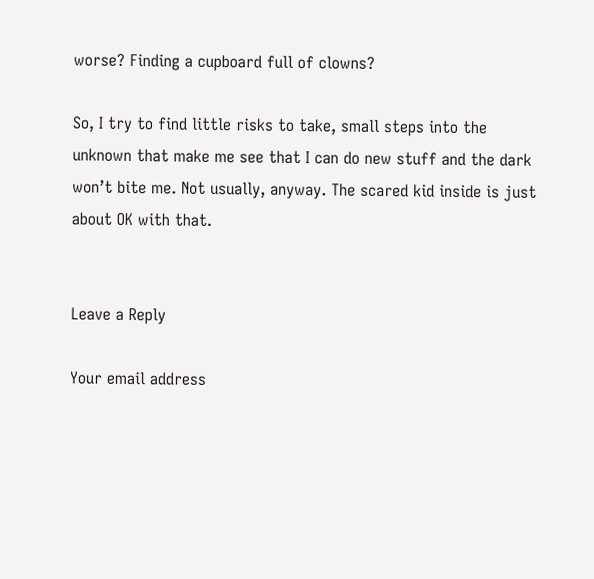worse? Finding a cupboard full of clowns?

So, I try to find little risks to take, small steps into the unknown that make me see that I can do new stuff and the dark won’t bite me. Not usually, anyway. The scared kid inside is just about OK with that.


Leave a Reply

Your email address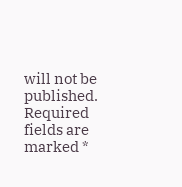will not be published. Required fields are marked *